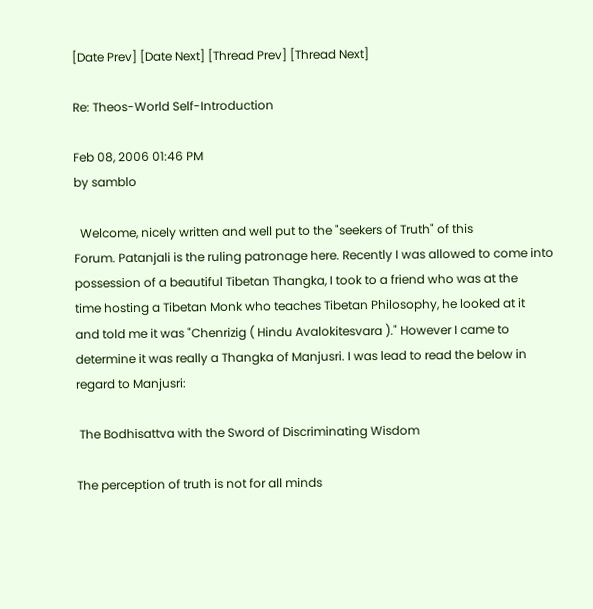[Date Prev] [Date Next] [Thread Prev] [Thread Next]

Re: Theos-World Self-Introduction

Feb 08, 2006 01:46 PM
by samblo

  Welcome, nicely written and well put to the "seekers of Truth" of this
Forum. Patanjali is the ruling patronage here. Recently I was allowed to come into
possession of a beautiful Tibetan Thangka, I took to a friend who was at the
time hosting a Tibetan Monk who teaches Tibetan Philosophy, he looked at it
and told me it was "Chenrizig ( Hindu Avalokitesvara )." However I came to
determine it was really a Thangka of Manjusri. I was lead to read the below in
regard to Manjusri:

 The Bodhisattva with the Sword of Discriminating Wisdom

The perception of truth is not for all minds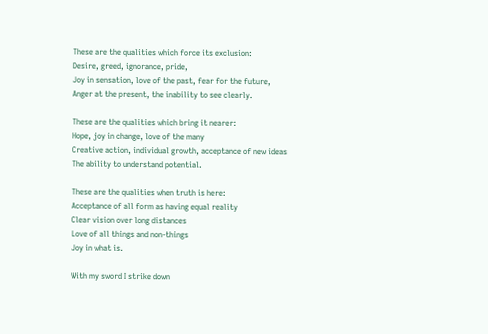These are the qualities which force its exclusion:
Desire, greed, ignorance, pride,
Joy in sensation, love of the past, fear for the future,
Anger at the present, the inability to see clearly.

These are the qualities which bring it nearer:
Hope, joy in change, love of the many
Creative action, individual growth, acceptance of new ideas
The ability to understand potential.

These are the qualities when truth is here:
Acceptance of all form as having equal reality
Clear vision over long distances
Love of all things and non-things
Joy in what is.

With my sword I strike down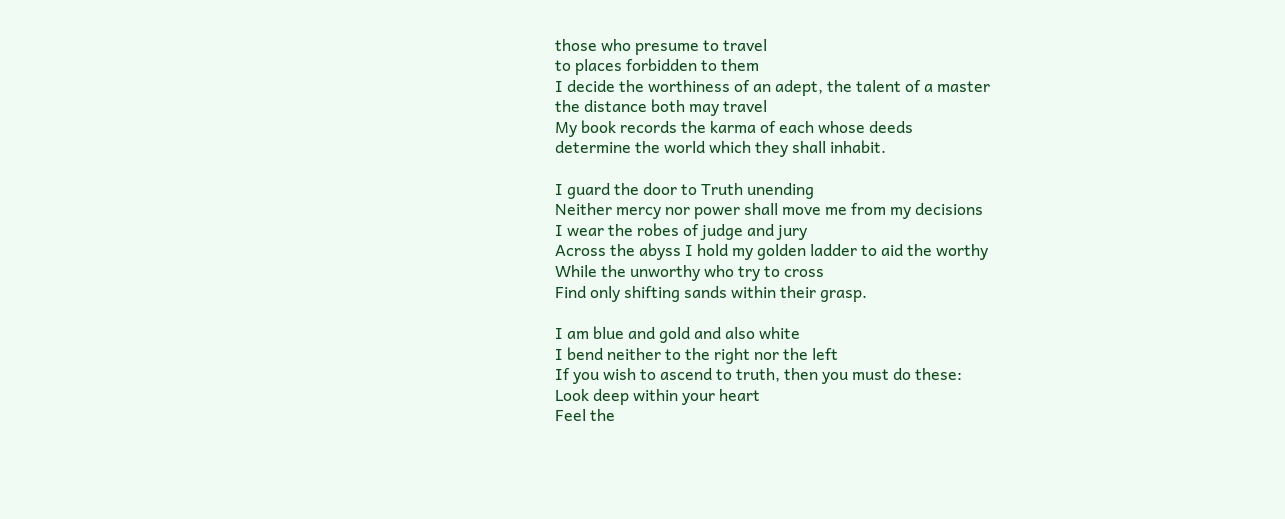those who presume to travel
to places forbidden to them
I decide the worthiness of an adept, the talent of a master
the distance both may travel
My book records the karma of each whose deeds
determine the world which they shall inhabit.

I guard the door to Truth unending
Neither mercy nor power shall move me from my decisions
I wear the robes of judge and jury
Across the abyss I hold my golden ladder to aid the worthy
While the unworthy who try to cross
Find only shifting sands within their grasp.

I am blue and gold and also white
I bend neither to the right nor the left
If you wish to ascend to truth, then you must do these:
Look deep within your heart
Feel the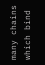many chains which bind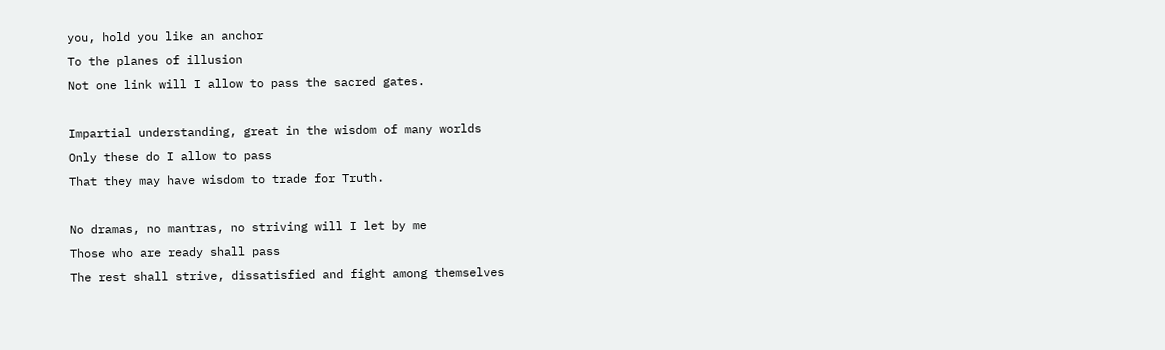you, hold you like an anchor
To the planes of illusion
Not one link will I allow to pass the sacred gates.

Impartial understanding, great in the wisdom of many worlds
Only these do I allow to pass
That they may have wisdom to trade for Truth.

No dramas, no mantras, no striving will I let by me
Those who are ready shall pass
The rest shall strive, dissatisfied and fight among themselves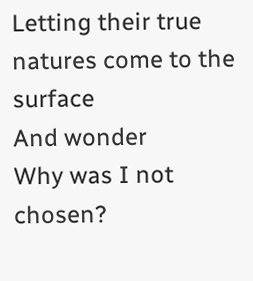Letting their true natures come to the surface
And wonder
Why was I not chosen?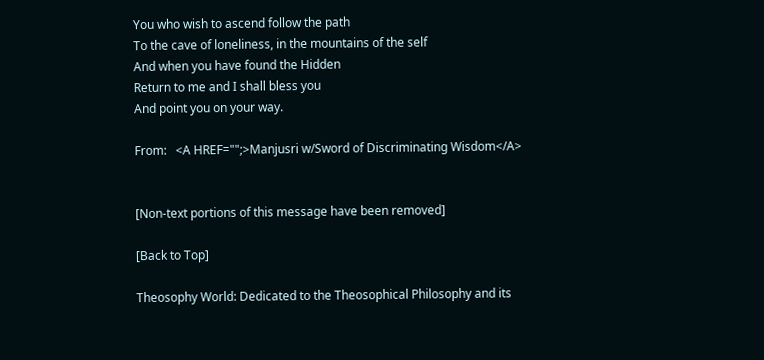You who wish to ascend follow the path
To the cave of loneliness, in the mountains of the self
And when you have found the Hidden
Return to me and I shall bless you
And point you on your way.

From:   <A HREF="";>Manjusri w/Sword of Discriminating Wisdom</A>


[Non-text portions of this message have been removed]

[Back to Top]

Theosophy World: Dedicated to the Theosophical Philosophy and its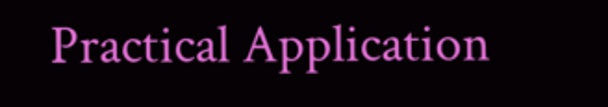Practical Application